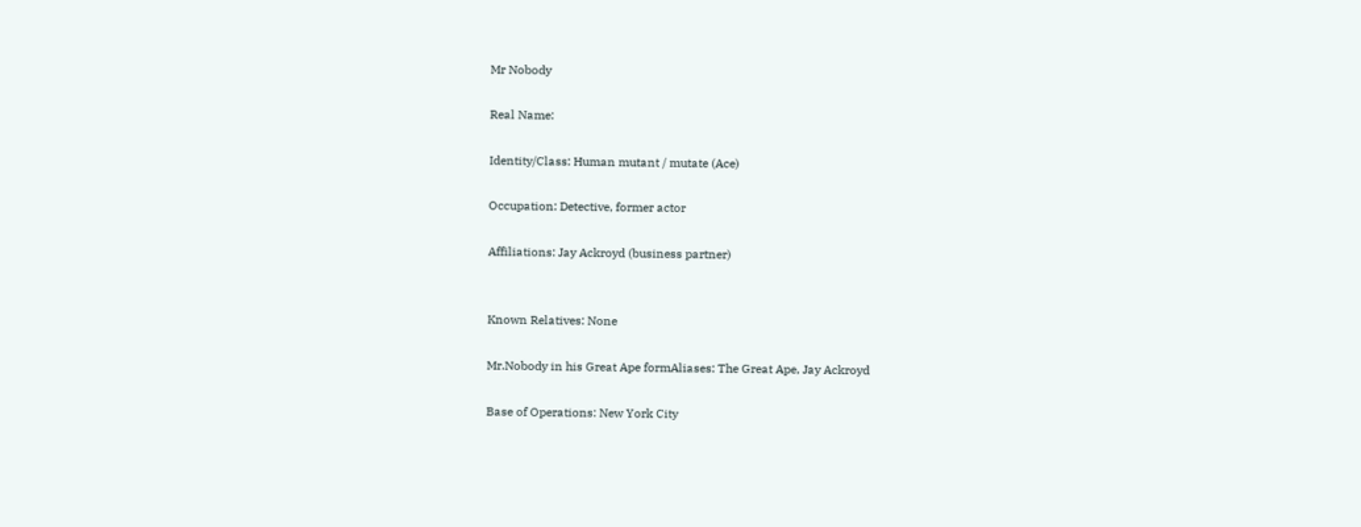Mr Nobody

Real Name:

Identity/Class: Human mutant / mutate (Ace)

Occupation: Detective, former actor

Affiliations: Jay Ackroyd (business partner)


Known Relatives: None

Mr.Nobody in his Great Ape formAliases: The Great Ape, Jay Ackroyd

Base of Operations: New York City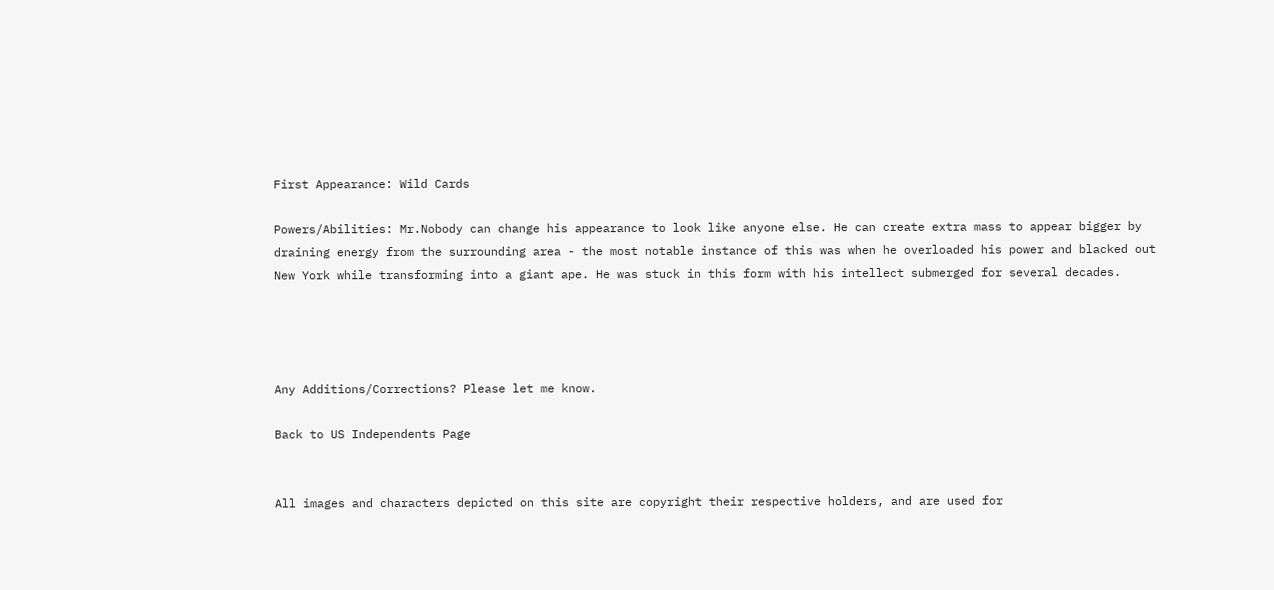First Appearance: Wild Cards

Powers/Abilities: Mr.Nobody can change his appearance to look like anyone else. He can create extra mass to appear bigger by draining energy from the surrounding area - the most notable instance of this was when he overloaded his power and blacked out New York while transforming into a giant ape. He was stuck in this form with his intellect submerged for several decades.




Any Additions/Corrections? Please let me know.

Back to US Independents Page


All images and characters depicted on this site are copyright their respective holders, and are used for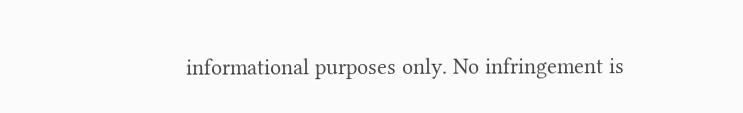informational purposes only. No infringement is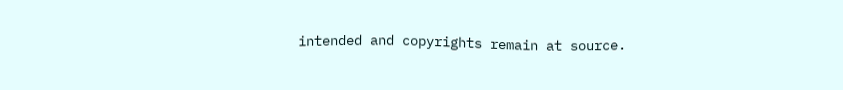intended and copyrights remain at source.